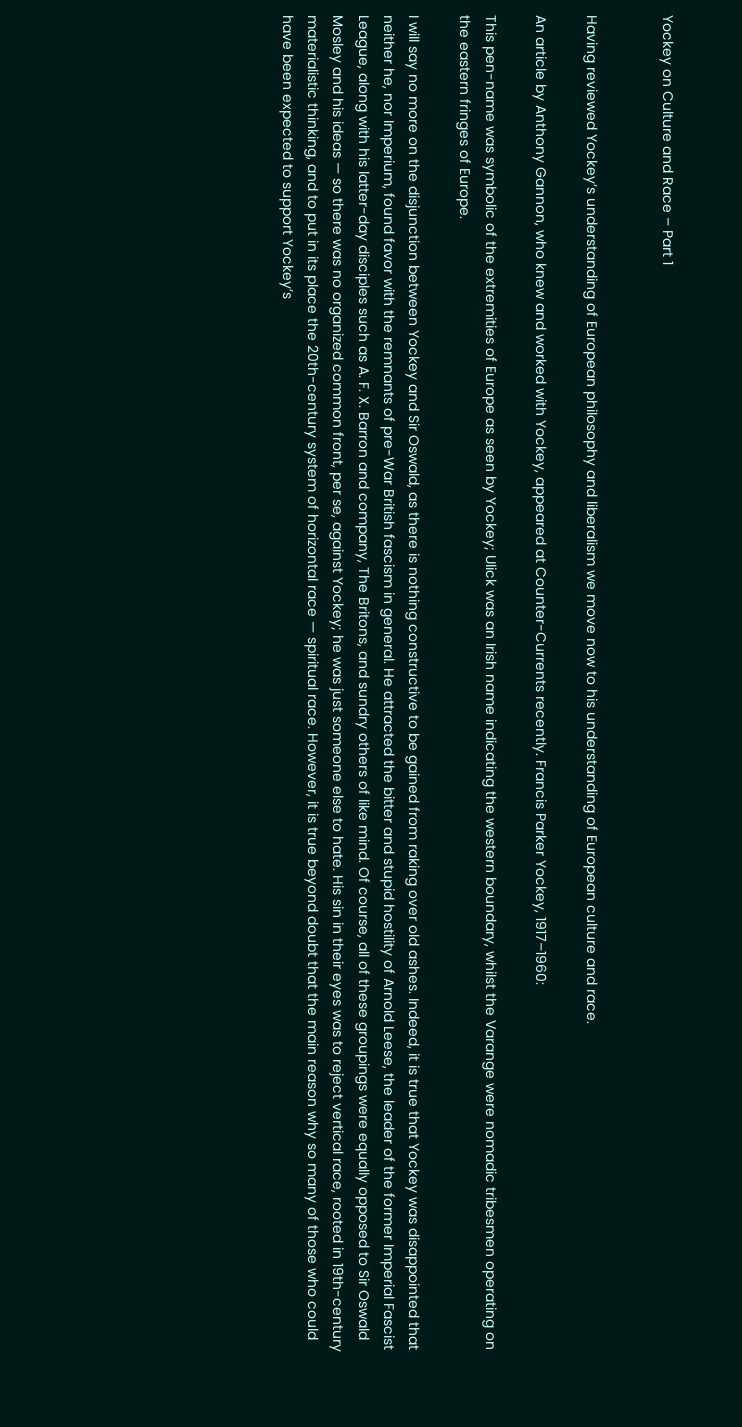Yockey on Culture and Race – Part 1


Having reviewed Yockey’s understanding of European philosophy and liberalism we move now to his understanding of European culture and race.

An article by Anthony Gannon, who knew and worked with Yockey, appeared at Counter-Currents recently. Francis Parker Yockey, 1917–1960:

This pen-name was symbolic of the extremities of Europe as seen by Yockey; Ulick was an Irish name indicating the western boundary, whilst the Varange were nomadic tribesmen operating on the eastern fringes of Europe.

I will say no more on the disjunction between Yockey and Sir Oswald, as there is nothing constructive to be gained from raking over old ashes. Indeed, it is true that Yockey was disappointed that neither he, nor Imperium, found favor with the remnants of pre-War British fascism in general. He attracted the bitter and stupid hostility of Arnold Leese, the leader of the former Imperial Fascist League, along with his latter-day disciples such as A. F. X. Barron and company, The Britons, and sundry others of like mind. Of course, all of these groupings were equally opposed to Sir Oswald Mosley and his ideas — so there was no organized common front, per se, against Yockey; he was just someone else to hate. His sin in their eyes was to reject vertical race, rooted in 19th-century materialistic thinking, and to put in its place the 20th-century system of horizontal race — spiritual race. However, it is true beyond doubt that the main reason why so many of those who could have been expected to support Yockey’s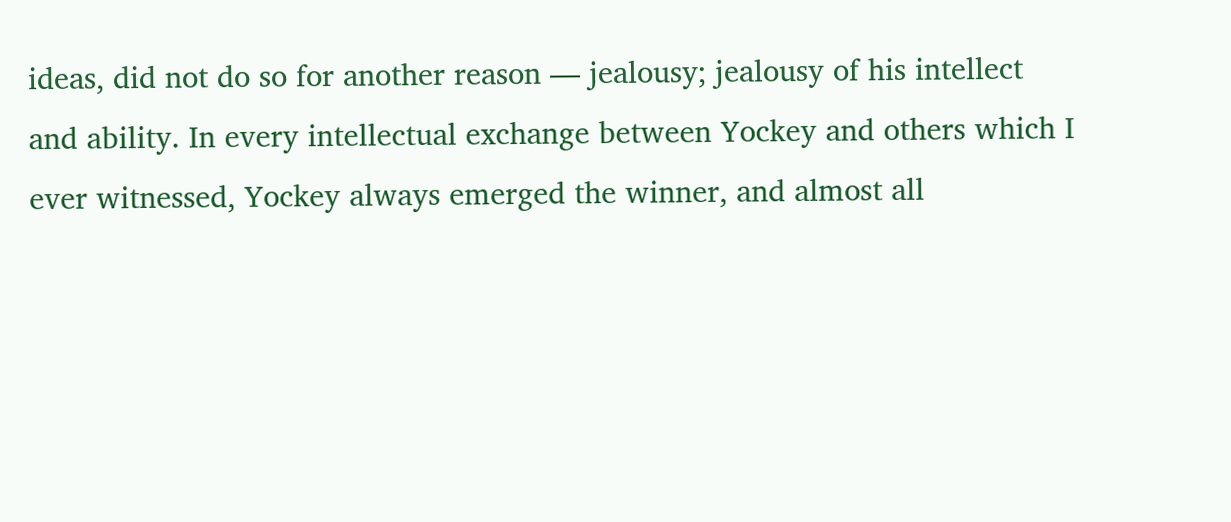ideas, did not do so for another reason — jealousy; jealousy of his intellect and ability. In every intellectual exchange between Yockey and others which I ever witnessed, Yockey always emerged the winner, and almost all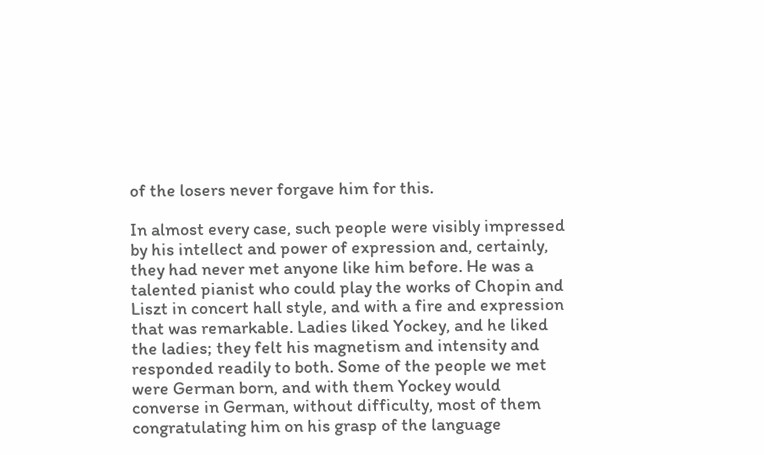of the losers never forgave him for this.

In almost every case, such people were visibly impressed by his intellect and power of expression and, certainly, they had never met anyone like him before. He was a talented pianist who could play the works of Chopin and Liszt in concert hall style, and with a fire and expression that was remarkable. Ladies liked Yockey, and he liked the ladies; they felt his magnetism and intensity and responded readily to both. Some of the people we met were German born, and with them Yockey would converse in German, without difficulty, most of them congratulating him on his grasp of the language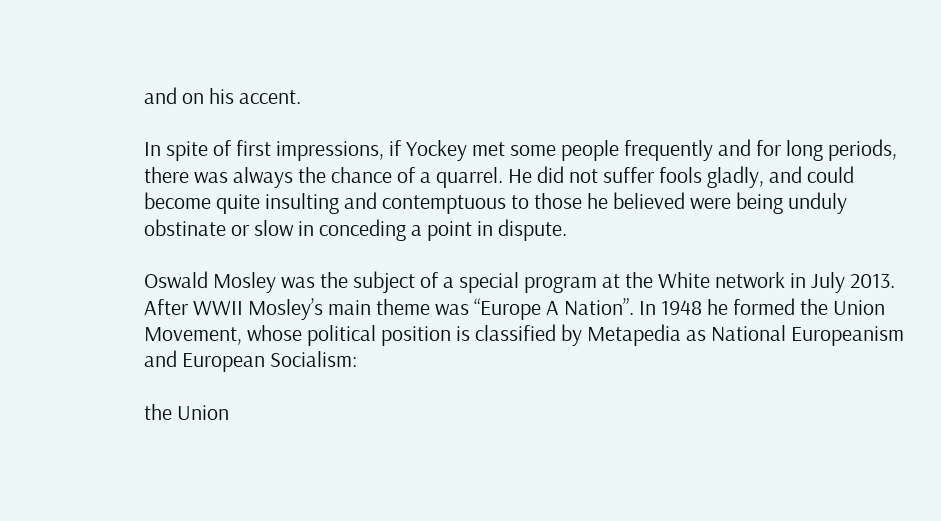and on his accent.

In spite of first impressions, if Yockey met some people frequently and for long periods, there was always the chance of a quarrel. He did not suffer fools gladly, and could become quite insulting and contemptuous to those he believed were being unduly obstinate or slow in conceding a point in dispute.

Oswald Mosley was the subject of a special program at the White network in July 2013. After WWII Mosley’s main theme was “Europe A Nation”. In 1948 he formed the Union Movement, whose political position is classified by Metapedia as National Europeanism and European Socialism:

the Union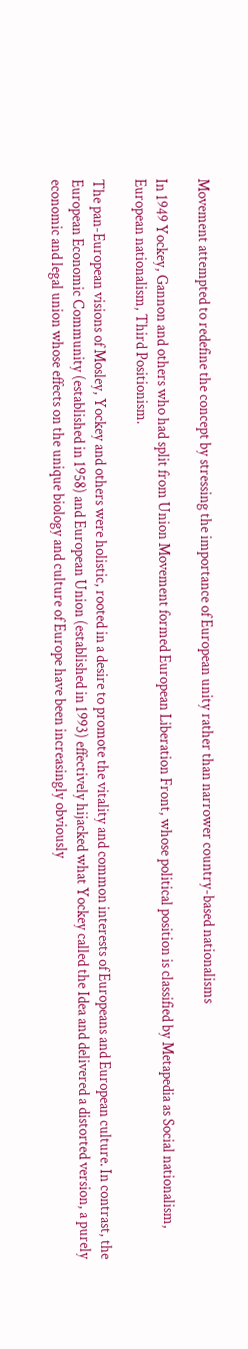Movement attempted to redefine the concept by stressing the importance of European unity rather than narrower country-based nationalisms

In 1949 Yockey, Gannon and others who had split from Union Movement formed European Liberation Front, whose political position is classified by Metapedia as Social nationalism, European nationalism, Third Positionism.

The pan-European visions of Mosley, Yockey and others were holistic, rooted in a desire to promote the vitality and common interests of Europeans and European culture. In contrast, the European Economic Community (established in 1958) and European Union (established in 1993) effectively hijacked what Yockey called the Idea and delivered a distorted version, a purely economic and legal union whose effects on the unique biology and culture of Europe have been increasingly obviously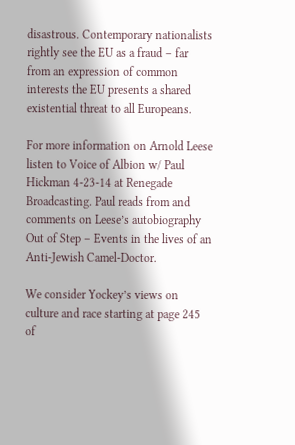disastrous. Contemporary nationalists rightly see the EU as a fraud – far from an expression of common interests the EU presents a shared existential threat to all Europeans.

For more information on Arnold Leese listen to Voice of Albion w/ Paul Hickman 4-23-14 at Renegade Broadcasting. Paul reads from and comments on Leese’s autobiography Out of Step – Events in the lives of an Anti-Jewish Camel-Doctor.

We consider Yockey’s views on culture and race starting at page 245 of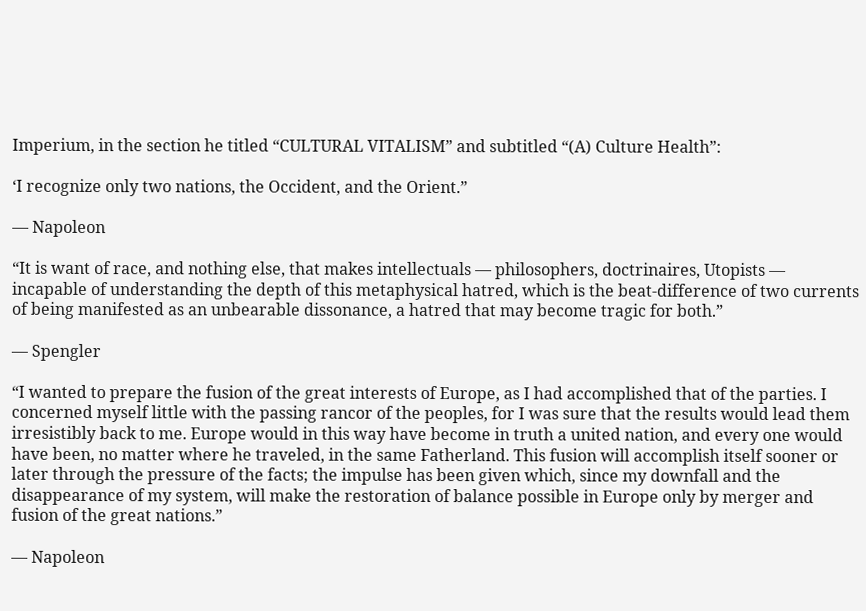Imperium, in the section he titled “CULTURAL VITALISM” and subtitled “(A) Culture Health”:

‘I recognize only two nations, the Occident, and the Orient.”

— Napoleon

“It is want of race, and nothing else, that makes intellectuals — philosophers, doctrinaires, Utopists — incapable of understanding the depth of this metaphysical hatred, which is the beat-difference of two currents of being manifested as an unbearable dissonance, a hatred that may become tragic for both.”

— Spengler

“I wanted to prepare the fusion of the great interests of Europe, as I had accomplished that of the parties. I concerned myself little with the passing rancor of the peoples, for I was sure that the results would lead them irresistibly back to me. Europe would in this way have become in truth a united nation, and every one would have been, no matter where he traveled, in the same Fatherland. This fusion will accomplish itself sooner or later through the pressure of the facts; the impulse has been given which, since my downfall and the disappearance of my system, will make the restoration of balance possible in Europe only by merger and fusion of the great nations.”

— Napoleon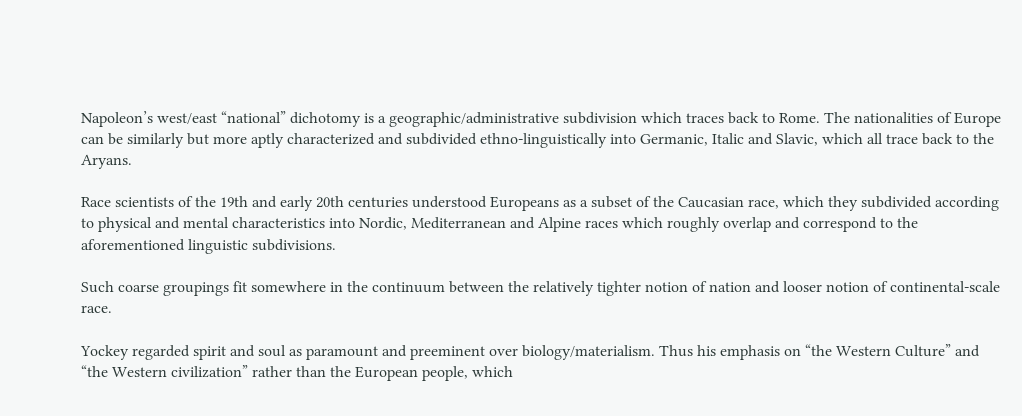Napoleon’s west/east “national” dichotomy is a geographic/administrative subdivision which traces back to Rome. The nationalities of Europe can be similarly but more aptly characterized and subdivided ethno-linguistically into Germanic, Italic and Slavic, which all trace back to the Aryans.

Race scientists of the 19th and early 20th centuries understood Europeans as a subset of the Caucasian race, which they subdivided according to physical and mental characteristics into Nordic, Mediterranean and Alpine races which roughly overlap and correspond to the aforementioned linguistic subdivisions.

Such coarse groupings fit somewhere in the continuum between the relatively tighter notion of nation and looser notion of continental-scale race.

Yockey regarded spirit and soul as paramount and preeminent over biology/materialism. Thus his emphasis on “the Western Culture” and “the Western civilization” rather than the European people, which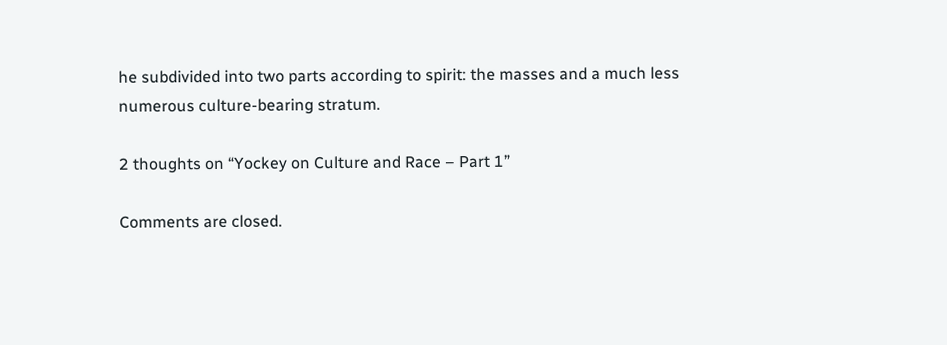he subdivided into two parts according to spirit: the masses and a much less numerous culture-bearing stratum.

2 thoughts on “Yockey on Culture and Race – Part 1”

Comments are closed.